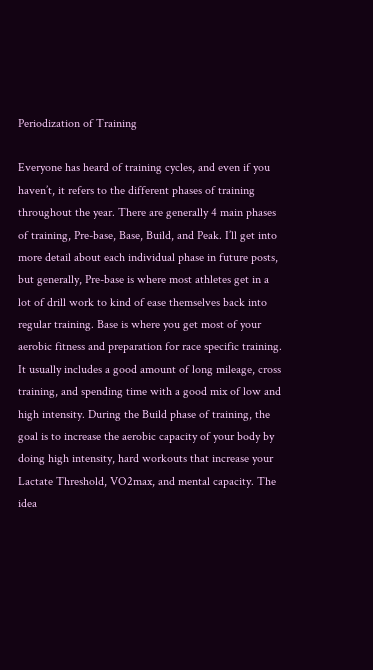Periodization of Training

Everyone has heard of training cycles, and even if you haven’t, it refers to the different phases of training throughout the year. There are generally 4 main phases of training, Pre-base, Base, Build, and Peak. I’ll get into more detail about each individual phase in future posts, but generally, Pre-base is where most athletes get in a lot of drill work to kind of ease themselves back into regular training. Base is where you get most of your aerobic fitness and preparation for race specific training. It usually includes a good amount of long mileage, cross training, and spending time with a good mix of low and high intensity. During the Build phase of training, the goal is to increase the aerobic capacity of your body by doing high intensity, hard workouts that increase your Lactate Threshold, VO2max, and mental capacity. The idea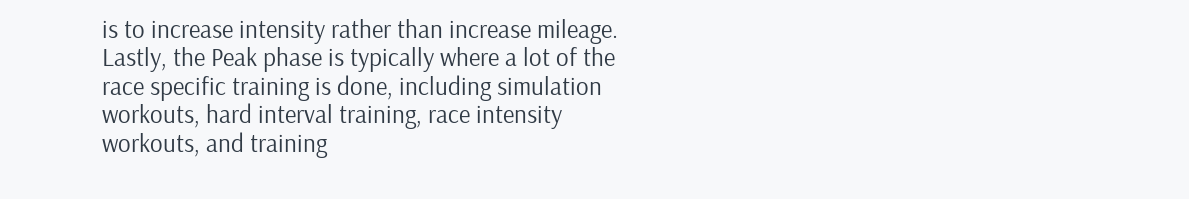is to increase intensity rather than increase mileage. Lastly, the Peak phase is typically where a lot of the race specific training is done, including simulation workouts, hard interval training, race intensity workouts, and training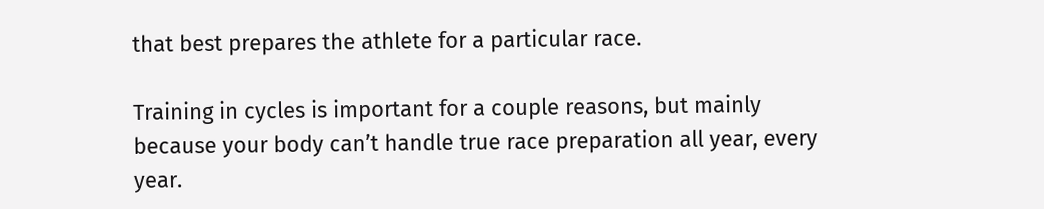that best prepares the athlete for a particular race.

Training in cycles is important for a couple reasons, but mainly because your body can’t handle true race preparation all year, every year.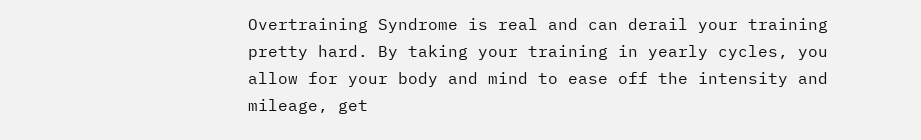Overtraining Syndrome is real and can derail your training pretty hard. By taking your training in yearly cycles, you allow for your body and mind to ease off the intensity and mileage, get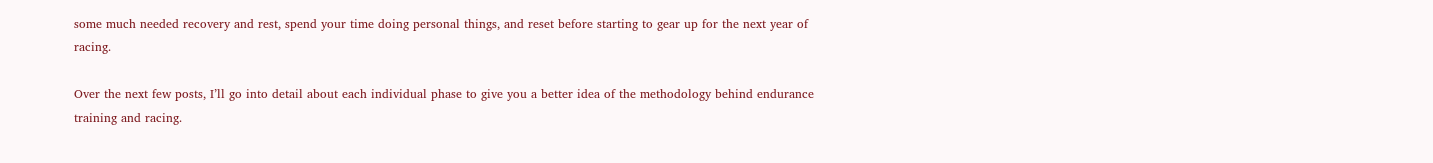some much needed recovery and rest, spend your time doing personal things, and reset before starting to gear up for the next year of racing.

Over the next few posts, I’ll go into detail about each individual phase to give you a better idea of the methodology behind endurance training and racing.